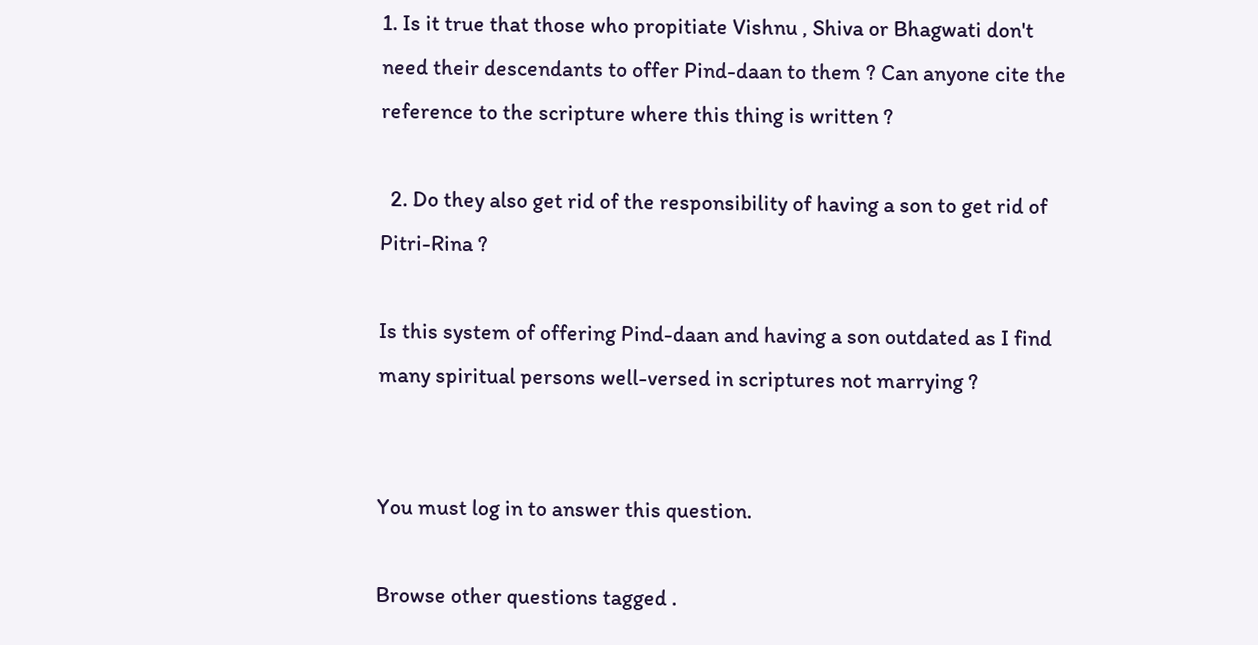1. Is it true that those who propitiate Vishnu , Shiva or Bhagwati don't need their descendants to offer Pind-daan to them ? Can anyone cite the reference to the scripture where this thing is written ?

  2. Do they also get rid of the responsibility of having a son to get rid of Pitri-Rina ?

Is this system of offering Pind-daan and having a son outdated as I find many spiritual persons well-versed in scriptures not marrying ?


You must log in to answer this question.

Browse other questions tagged .